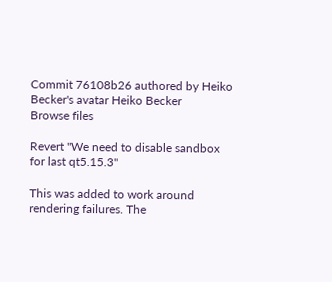Commit 76108b26 authored by Heiko Becker's avatar Heiko Becker
Browse files

Revert "We need to disable sandbox for last qt5.15.3"

This was added to work around rendering failures. The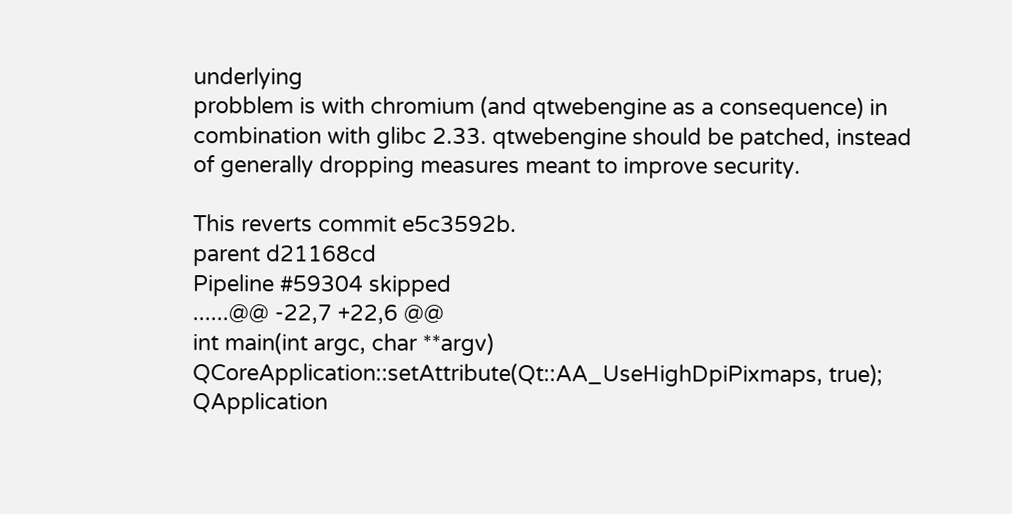underlying
probblem is with chromium (and qtwebengine as a consequence) in
combination with glibc 2.33. qtwebengine should be patched, instead
of generally dropping measures meant to improve security.

This reverts commit e5c3592b.
parent d21168cd
Pipeline #59304 skipped
......@@ -22,7 +22,6 @@
int main(int argc, char **argv)
QCoreApplication::setAttribute(Qt::AA_UseHighDpiPixmaps, true);
QApplication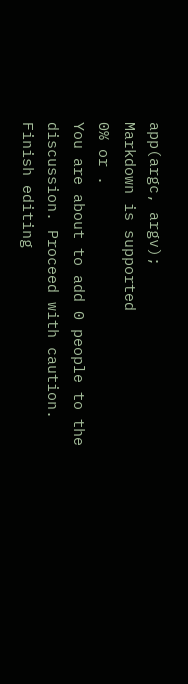app(argc, argv);
Markdown is supported
0% or .
You are about to add 0 people to the discussion. Proceed with caution.
Finish editing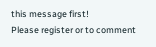this message first!
Please register or to comment